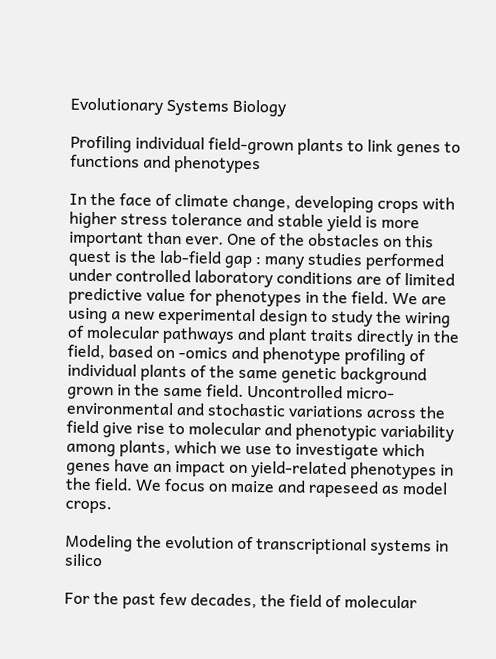Evolutionary Systems Biology

Profiling individual field-grown plants to link genes to functions and phenotypes

In the face of climate change, developing crops with higher stress tolerance and stable yield is more important than ever. One of the obstacles on this quest is the lab-field gap : many studies performed under controlled laboratory conditions are of limited predictive value for phenotypes in the field. We are using a new experimental design to study the wiring of molecular pathways and plant traits directly in the field, based on -omics and phenotype profiling of individual plants of the same genetic background grown in the same field. Uncontrolled micro-environmental and stochastic variations across the field give rise to molecular and phenotypic variability among plants, which we use to investigate which genes have an impact on yield-related phenotypes in the field. We focus on maize and rapeseed as model crops.

Modeling the evolution of transcriptional systems in silico

For the past few decades, the field of molecular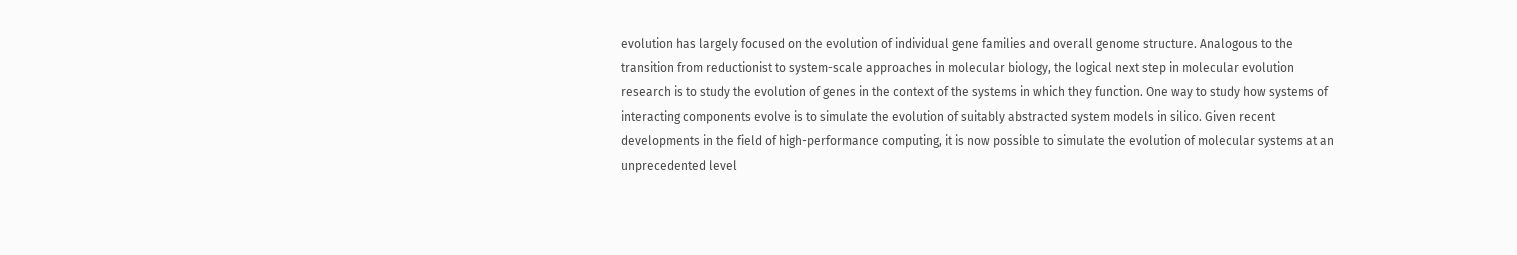evolution has largely focused on the evolution of individual gene families and overall genome structure. Analogous to the transition from reductionist to system-scale approaches in molecular biology, the logical next step in molecular evolution research is to study the evolution of genes in the context of the systems in which they function. One way to study how systems of interacting components evolve is to simulate the evolution of suitably abstracted system models in silico. Given recent developments in the field of high-performance computing, it is now possible to simulate the evolution of molecular systems at an unprecedented level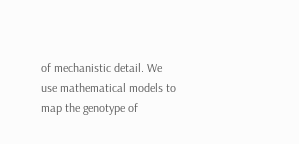of mechanistic detail. We use mathematical models to map the genotype of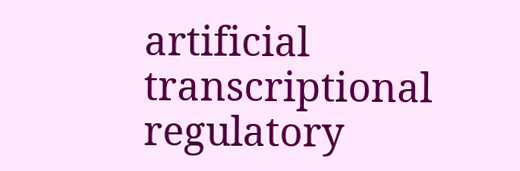artificial transcriptional regulatory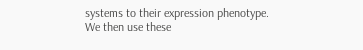systems to their expression phenotype. We then use these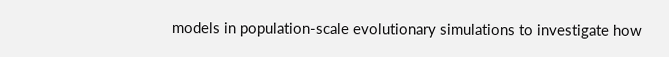models in population-scale evolutionary simulations to investigate how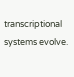transcriptional systems evolve.